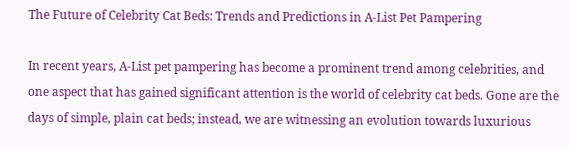The Future of Celebrity Cat Beds: Trends and Predictions in A-List Pet Pampering

In recent years, A-List pet pampering has become a prominent trend among celebrities, and one aspect that has gained significant attention is the world of celebrity cat beds. Gone are the days of simple, plain cat beds; instead, we are witnessing an evolution towards luxurious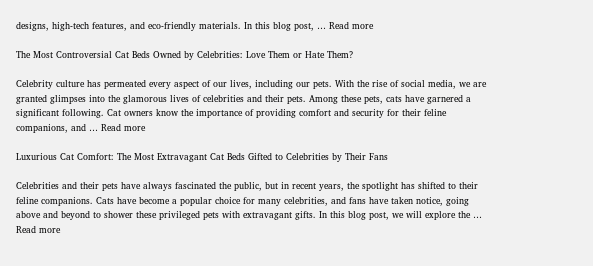designs, high-tech features, and eco-friendly materials. In this blog post, … Read more

The Most Controversial Cat Beds Owned by Celebrities: Love Them or Hate Them?

Celebrity culture has permeated every aspect of our lives, including our pets. With the rise of social media, we are granted glimpses into the glamorous lives of celebrities and their pets. Among these pets, cats have garnered a significant following. Cat owners know the importance of providing comfort and security for their feline companions, and … Read more

Luxurious Cat Comfort: The Most Extravagant Cat Beds Gifted to Celebrities by Their Fans

Celebrities and their pets have always fascinated the public, but in recent years, the spotlight has shifted to their feline companions. Cats have become a popular choice for many celebrities, and fans have taken notice, going above and beyond to shower these privileged pets with extravagant gifts. In this blog post, we will explore the … Read more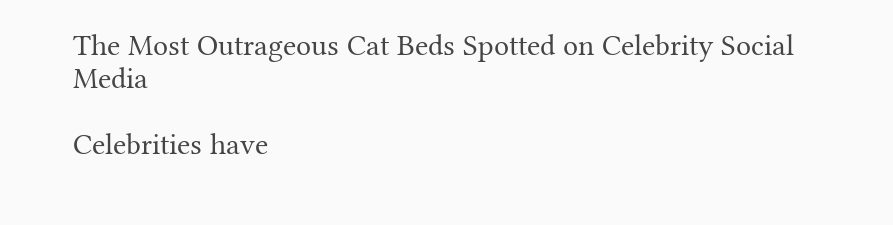The Most Outrageous Cat Beds Spotted on Celebrity Social Media

Celebrities have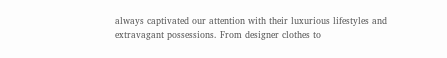always captivated our attention with their luxurious lifestyles and extravagant possessions. From designer clothes to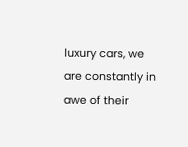luxury cars, we are constantly in awe of their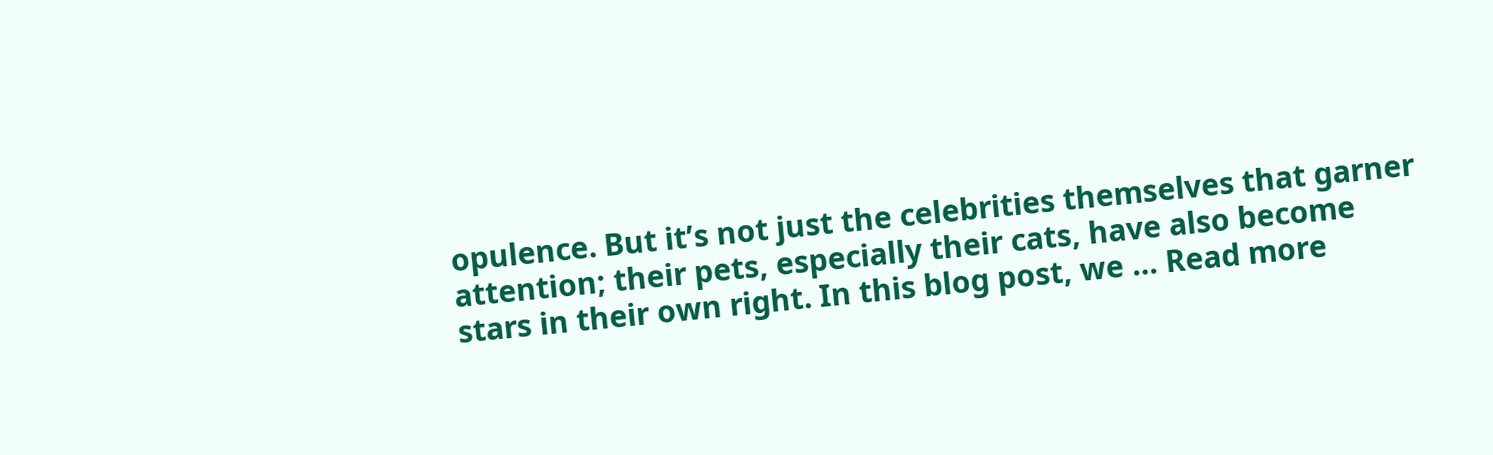opulence. But it’s not just the celebrities themselves that garner attention; their pets, especially their cats, have also become stars in their own right. In this blog post, we … Read more